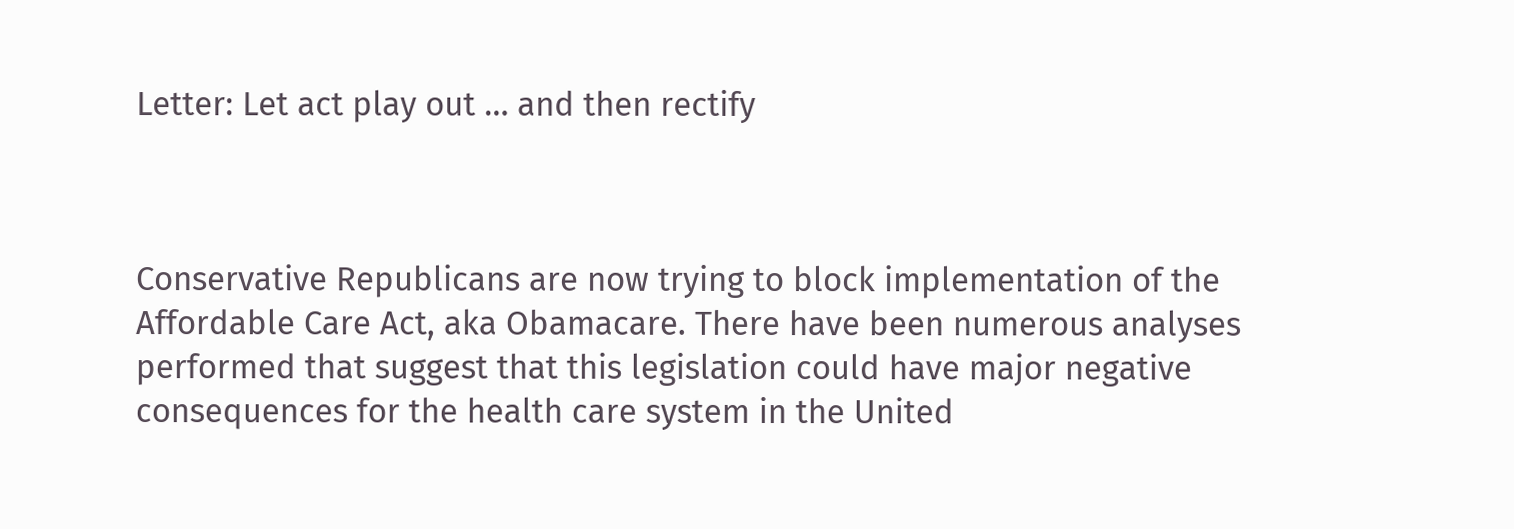Letter: Let act play out … and then rectify



Conservative Republicans are now trying to block implementation of the Affordable Care Act, aka Obamacare. There have been numerous analyses performed that suggest that this legislation could have major negative consequences for the health care system in the United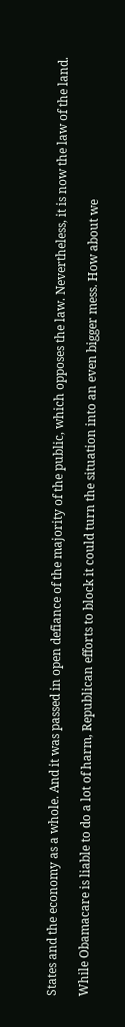States and the economy as a whole. And it was passed in open defiance of the majority of the public, which opposes the law. Nevertheless, it is now the law of the land.

While Obamacare is liable to do a lot of harm, Republican efforts to block it could turn the situation into an even bigger mess. How about we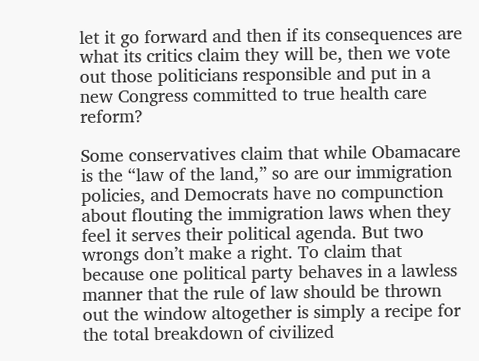let it go forward and then if its consequences are what its critics claim they will be, then we vote out those politicians responsible and put in a new Congress committed to true health care reform?

Some conservatives claim that while Obamacare is the “law of the land,” so are our immigration policies, and Democrats have no compunction about flouting the immigration laws when they feel it serves their political agenda. But two wrongs don’t make a right. To claim that because one political party behaves in a lawless manner that the rule of law should be thrown out the window altogether is simply a recipe for the total breakdown of civilized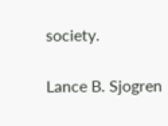society.

Lance B. Sjogren